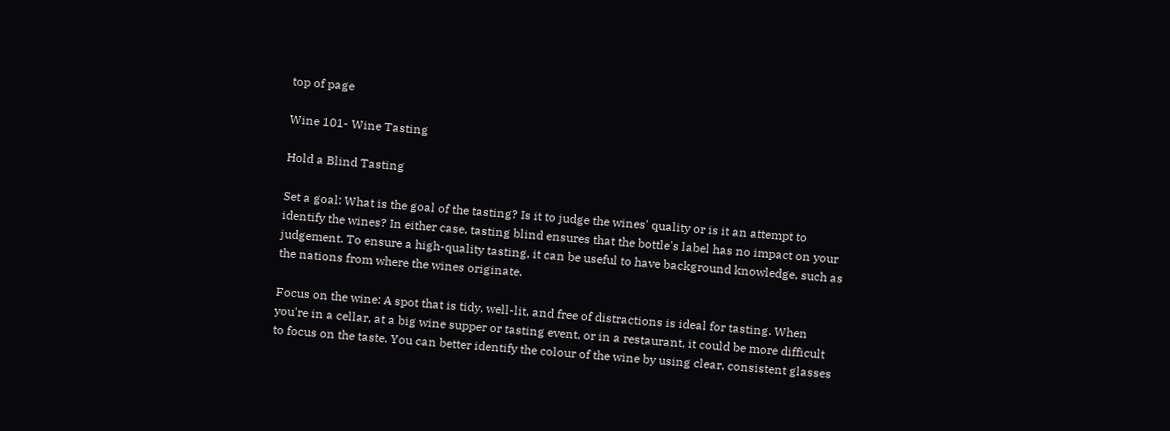top of page

Wine 101- Wine Tasting

Hold a Blind Tasting

Set a goal: What is the goal of the tasting? Is it to judge the wines' quality or is it an attempt to identify the wines? In either case, tasting blind ensures that the bottle's label has no impact on your judgement. To ensure a high-quality tasting, it can be useful to have background knowledge, such as the nations from where the wines originate.

Focus on the wine: A spot that is tidy, well-lit, and free of distractions is ideal for tasting. When you're in a cellar, at a big wine supper or tasting event, or in a restaurant, it could be more difficult to focus on the taste. You can better identify the colour of the wine by using clear, consistent glasses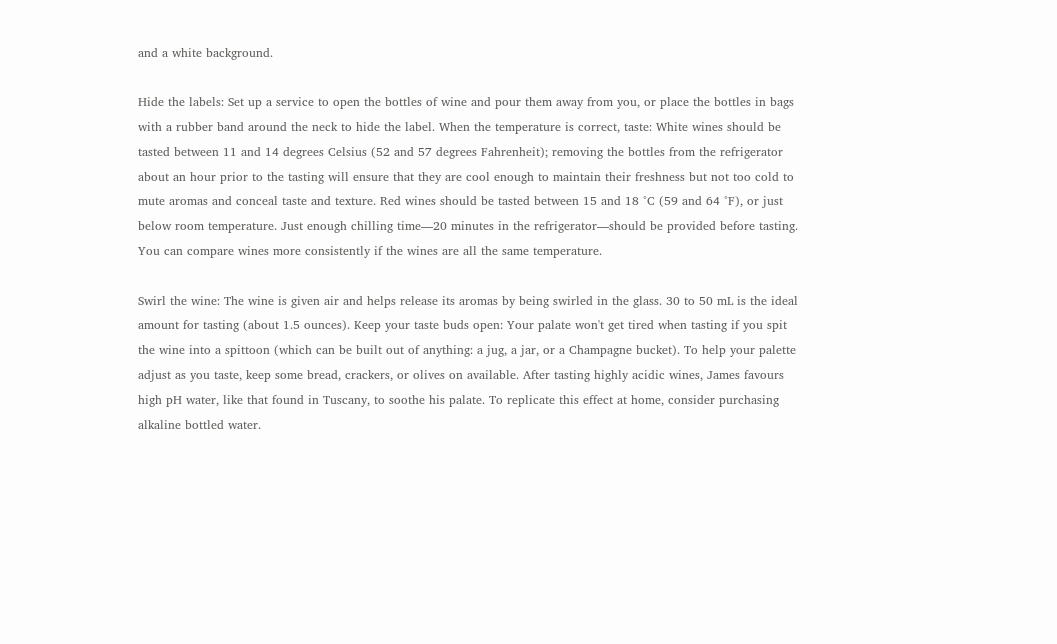and a white background.

Hide the labels: Set up a service to open the bottles of wine and pour them away from you, or place the bottles in bags with a rubber band around the neck to hide the label. When the temperature is correct, taste: White wines should be tasted between 11 and 14 degrees Celsius (52 and 57 degrees Fahrenheit); removing the bottles from the refrigerator about an hour prior to the tasting will ensure that they are cool enough to maintain their freshness but not too cold to mute aromas and conceal taste and texture. Red wines should be tasted between 15 and 18 °C (59 and 64 °F), or just below room temperature. Just enough chilling time—20 minutes in the refrigerator—should be provided before tasting. You can compare wines more consistently if the wines are all the same temperature.

Swirl the wine: The wine is given air and helps release its aromas by being swirled in the glass. 30 to 50 mL is the ideal amount for tasting (about 1.5 ounces). Keep your taste buds open: Your palate won't get tired when tasting if you spit the wine into a spittoon (which can be built out of anything: a jug, a jar, or a Champagne bucket). To help your palette adjust as you taste, keep some bread, crackers, or olives on available. After tasting highly acidic wines, James favours high pH water, like that found in Tuscany, to soothe his palate. To replicate this effect at home, consider purchasing alkaline bottled water.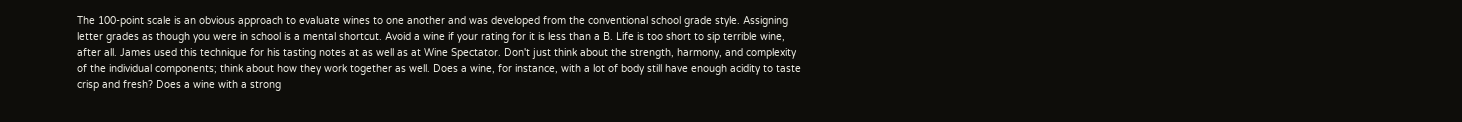The 100-point scale is an obvious approach to evaluate wines to one another and was developed from the conventional school grade style. Assigning letter grades as though you were in school is a mental shortcut. Avoid a wine if your rating for it is less than a B. Life is too short to sip terrible wine, after all. James used this technique for his tasting notes at as well as at Wine Spectator. Don't just think about the strength, harmony, and complexity of the individual components; think about how they work together as well. Does a wine, for instance, with a lot of body still have enough acidity to taste crisp and fresh? Does a wine with a strong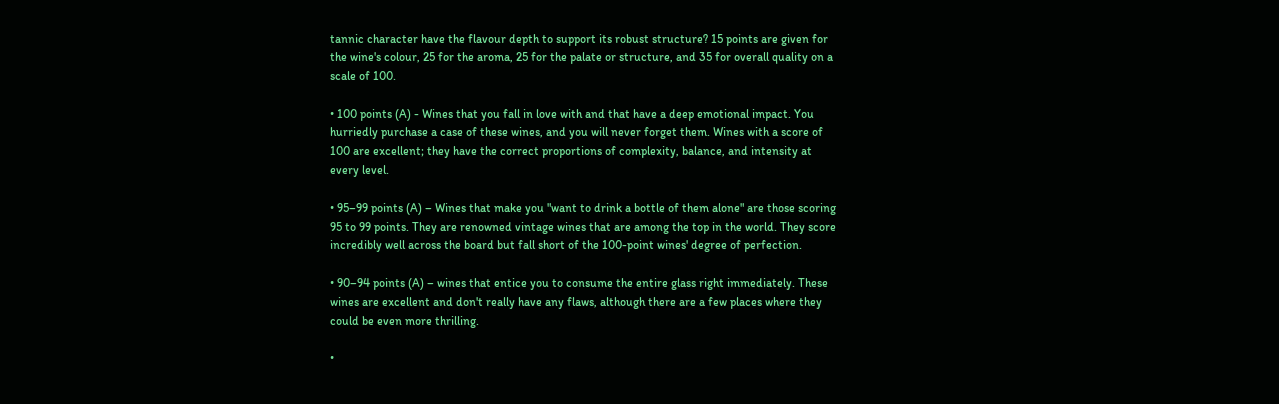tannic character have the flavour depth to support its robust structure? 15 points are given for the wine's colour, 25 for the aroma, 25 for the palate or structure, and 35 for overall quality on a scale of 100.

• 100 points (A) - Wines that you fall in love with and that have a deep emotional impact. You hurriedly purchase a case of these wines, and you will never forget them. Wines with a score of 100 are excellent; they have the correct proportions of complexity, balance, and intensity at every level.

• 95–99 points (A) – Wines that make you "want to drink a bottle of them alone" are those scoring 95 to 99 points. They are renowned vintage wines that are among the top in the world. They score incredibly well across the board but fall short of the 100-point wines' degree of perfection.

• 90–94 points (A) – wines that entice you to consume the entire glass right immediately. These wines are excellent and don't really have any flaws, although there are a few places where they could be even more thrilling.

•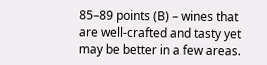85–89 points (B) – wines that are well-crafted and tasty yet may be better in a few areas.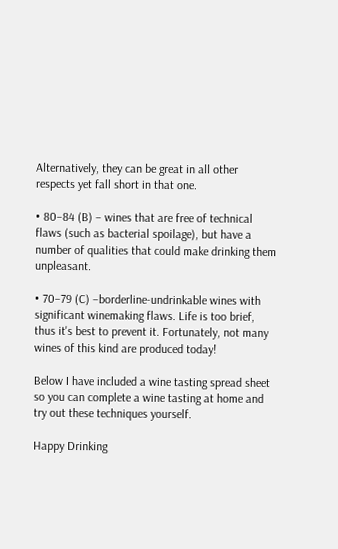Alternatively, they can be great in all other respects yet fall short in that one.

• 80–84 (B) – wines that are free of technical flaws (such as bacterial spoilage), but have a number of qualities that could make drinking them unpleasant.

• 70–79 (C) –borderline-undrinkable wines with significant winemaking flaws. Life is too brief, thus it's best to prevent it. Fortunately, not many wines of this kind are produced today!

Below I have included a wine tasting spread sheet so you can complete a wine tasting at home and try out these techniques yourself.

Happy Drinking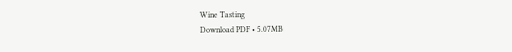Wine Tasting
Download PDF • 5.07MB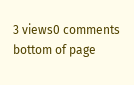3 views0 comments
bottom of page